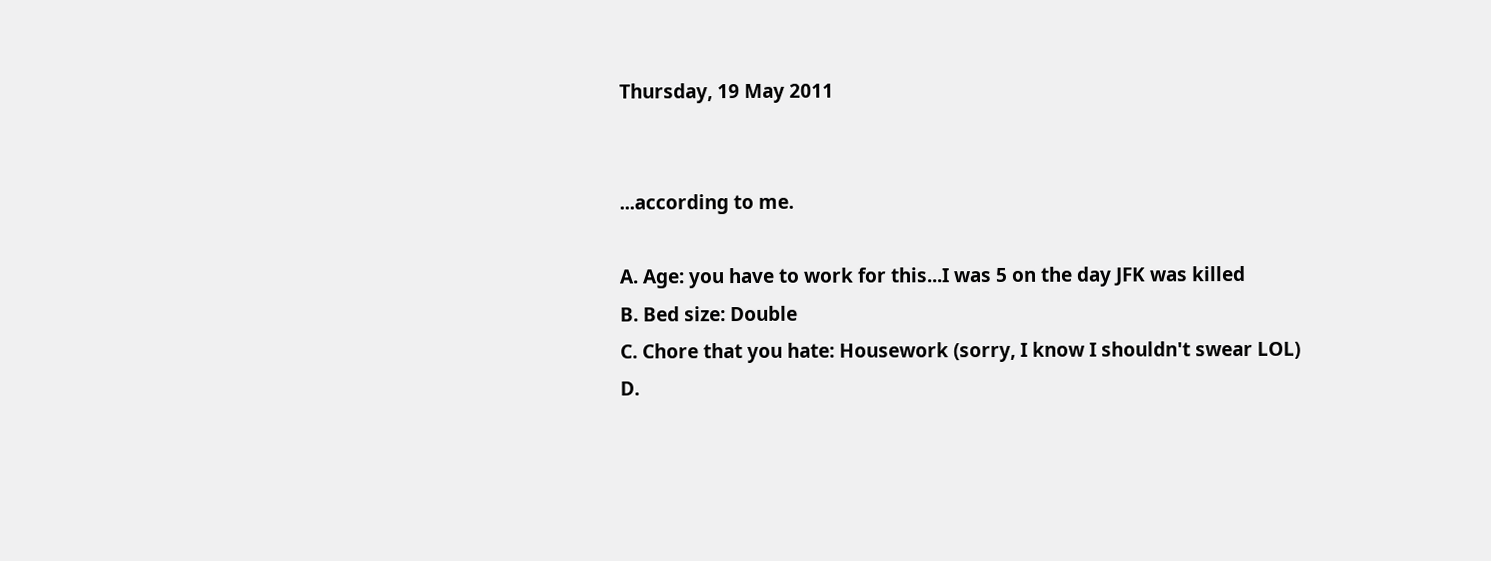Thursday, 19 May 2011


...according to me.

A. Age: you have to work for this...I was 5 on the day JFK was killed
B. Bed size: Double
C. Chore that you hate: Housework (sorry, I know I shouldn't swear LOL)
D.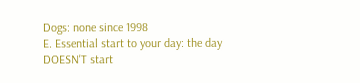Dogs: none since 1998
E. Essential start to your day: the day DOESN'T start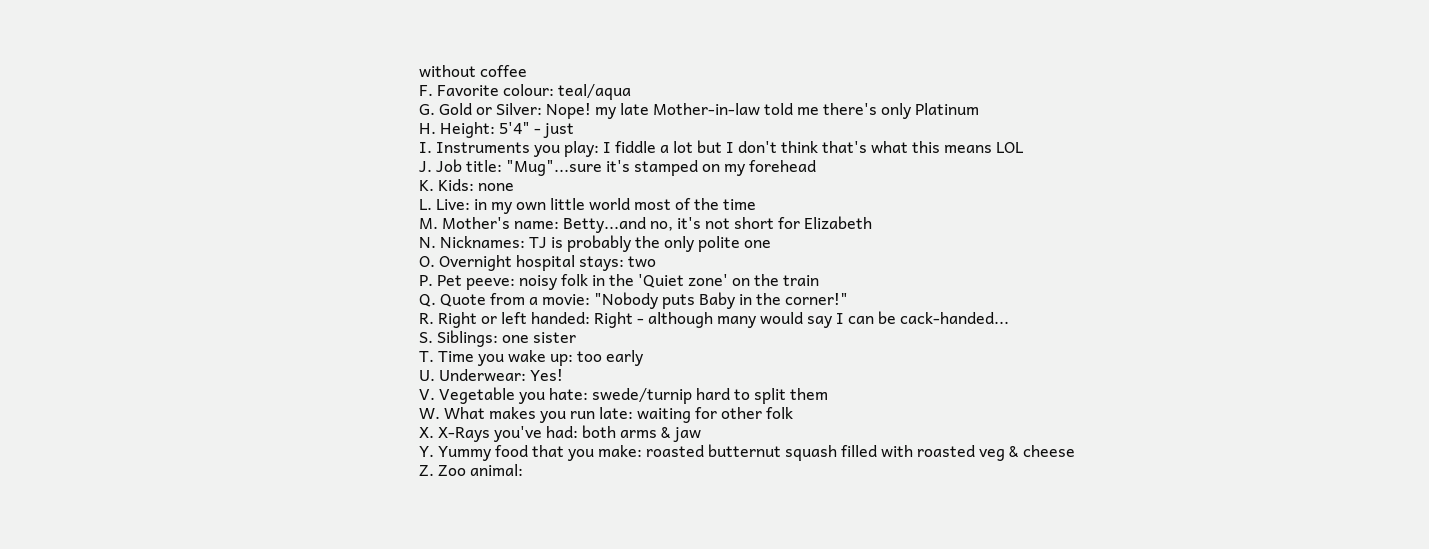without coffee
F. Favorite colour: teal/aqua
G. Gold or Silver: Nope! my late Mother-in-law told me there's only Platinum
H. Height: 5'4" - just
I. Instruments you play: I fiddle a lot but I don't think that's what this means LOL
J. Job title: "Mug"...sure it's stamped on my forehead
K. Kids: none
L. Live: in my own little world most of the time
M. Mother's name: Betty...and no, it's not short for Elizabeth
N. Nicknames: TJ is probably the only polite one
O. Overnight hospital stays: two
P. Pet peeve: noisy folk in the 'Quiet zone' on the train
Q. Quote from a movie: "Nobody puts Baby in the corner!"
R. Right or left handed: Right - although many would say I can be cack-handed...
S. Siblings: one sister
T. Time you wake up: too early
U. Underwear: Yes!
V. Vegetable you hate: swede/turnip hard to split them
W. What makes you run late: waiting for other folk
X. X-Rays you've had: both arms & jaw
Y. Yummy food that you make: roasted butternut squash filled with roasted veg & cheese
Z. Zoo animal: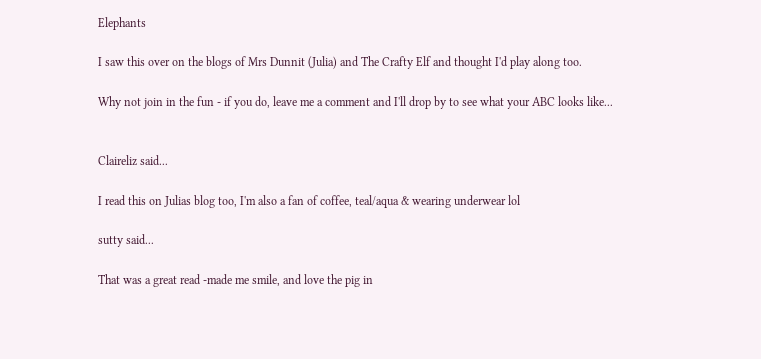Elephants

I saw this over on the blogs of Mrs Dunnit (Julia) and The Crafty Elf and thought I'd play along too.

Why not join in the fun - if you do, leave me a comment and I'll drop by to see what your ABC looks like...


Claireliz said...

I read this on Julias blog too, I'm also a fan of coffee, teal/aqua & wearing underwear lol

sutty said...

That was a great read -made me smile, and love the pig in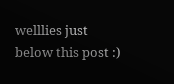welllies just below this post :)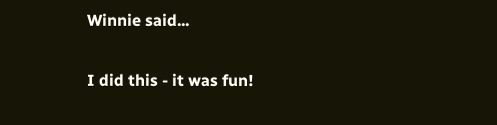Winnie said...

I did this - it was fun!